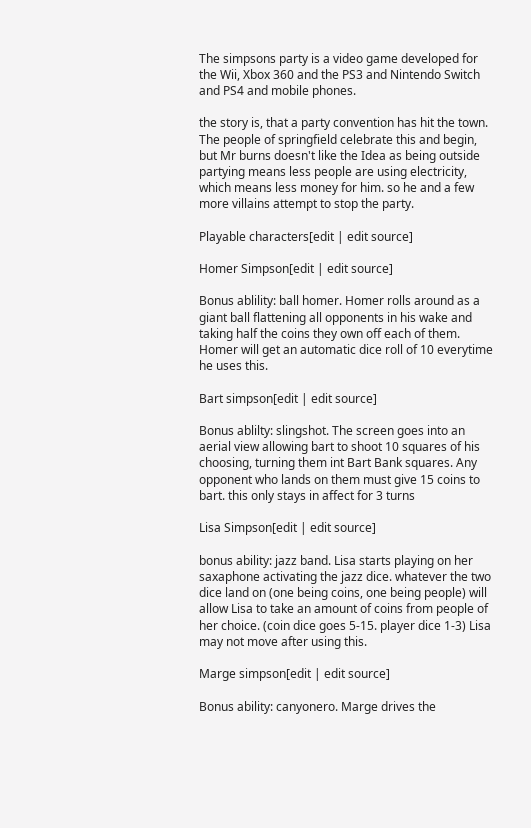The simpsons party is a video game developed for the Wii, Xbox 360 and the PS3 and Nintendo Switch and PS4 and mobile phones.

the story is, that a party convention has hit the town. The people of springfield celebrate this and begin, but Mr burns doesn't like the Idea as being outside partying means less people are using electricity, which means less money for him. so he and a few more villains attempt to stop the party.

Playable characters[edit | edit source]

Homer Simpson[edit | edit source]

Bonus ablility: ball homer. Homer rolls around as a giant ball flattening all opponents in his wake and taking half the coins they own off each of them. Homer will get an automatic dice roll of 10 everytime he uses this.

Bart simpson[edit | edit source]

Bonus ablilty: slingshot. The screen goes into an aerial view allowing bart to shoot 10 squares of his choosing, turning them int Bart Bank squares. Any opponent who lands on them must give 15 coins to bart. this only stays in affect for 3 turns

Lisa Simpson[edit | edit source]

bonus ability: jazz band. Lisa starts playing on her saxaphone activating the jazz dice. whatever the two dice land on (one being coins, one being people) will allow Lisa to take an amount of coins from people of her choice. (coin dice goes 5-15. player dice 1-3) Lisa may not move after using this.

Marge simpson[edit | edit source]

Bonus ability: canyonero. Marge drives the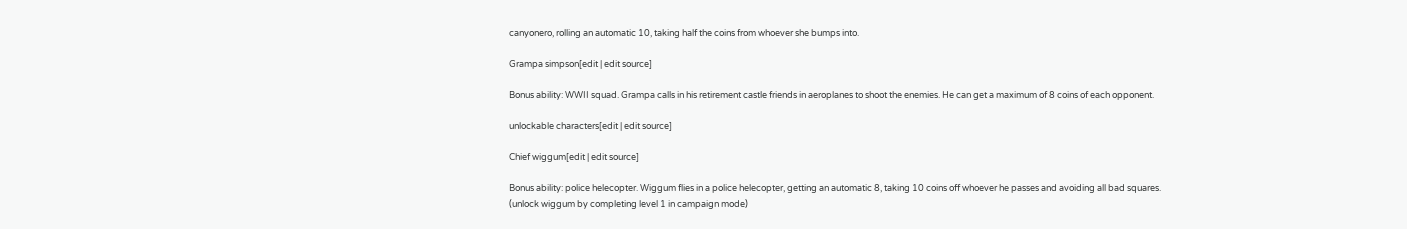canyonero, rolling an automatic 10, taking half the coins from whoever she bumps into.

Grampa simpson[edit | edit source]

Bonus ability: WWII squad. Grampa calls in his retirement castle friends in aeroplanes to shoot the enemies. He can get a maximum of 8 coins of each opponent.

unlockable characters[edit | edit source]

Chief wiggum[edit | edit source]

Bonus ability: police helecopter. Wiggum flies in a police helecopter, getting an automatic 8, taking 10 coins off whoever he passes and avoiding all bad squares. (unlock wiggum by completing level 1 in campaign mode)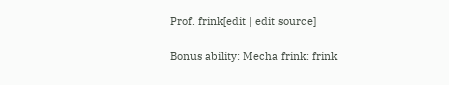Prof. frink[edit | edit source]

Bonus ability: Mecha frink: frink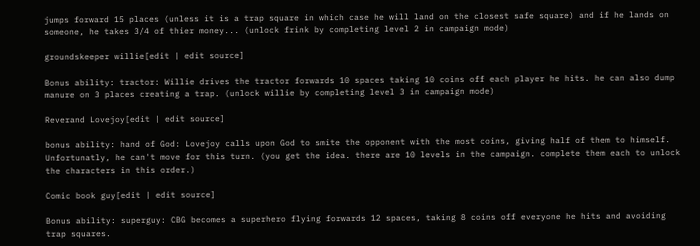jumps forward 15 places (unless it is a trap square in which case he will land on the closest safe square) and if he lands on someone, he takes 3/4 of thier money... (unlock frink by completing level 2 in campaign mode)

groundskeeper willie[edit | edit source]

Bonus ability: tractor: Willie drives the tractor forwards 10 spaces taking 10 coins off each player he hits. he can also dump manure on 3 places creating a trap. (unlock willie by completing level 3 in campaign mode)

Reverand Lovejoy[edit | edit source]

bonus ability: hand of God: Lovejoy calls upon God to smite the opponent with the most coins, giving half of them to himself. Unfortunatly, he can't move for this turn. (you get the idea. there are 10 levels in the campaign. complete them each to unlock the characters in this order.)

Comic book guy[edit | edit source]

Bonus ability: superguy: CBG becomes a superhero flying forwards 12 spaces, taking 8 coins off everyone he hits and avoiding trap squares.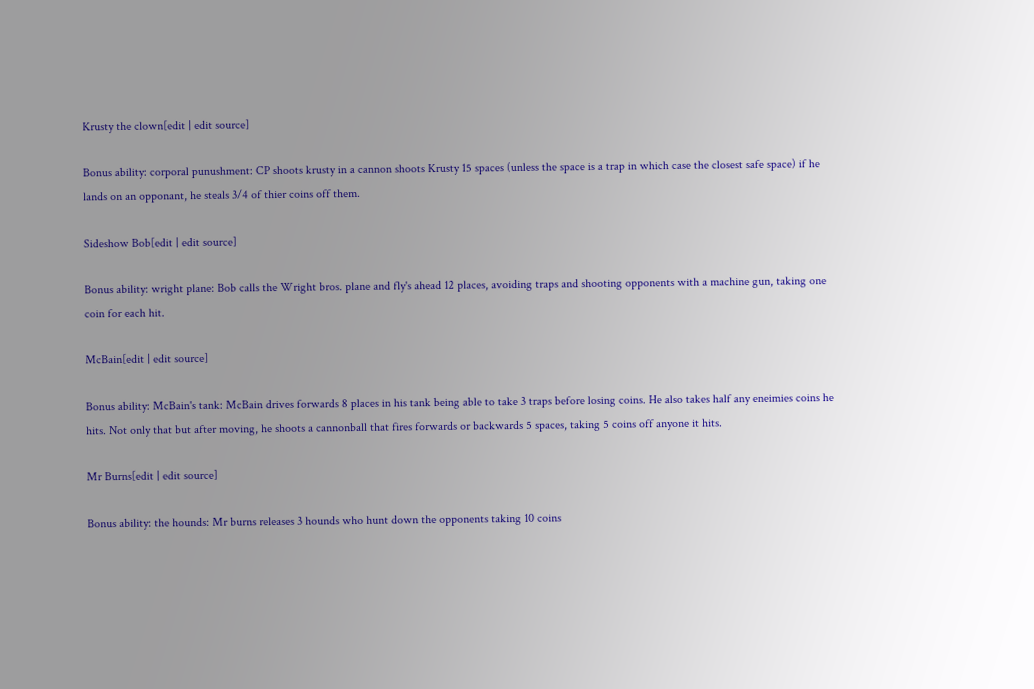Krusty the clown[edit | edit source]

Bonus ability: corporal punushment: CP shoots krusty in a cannon shoots Krusty 15 spaces (unless the space is a trap in which case the closest safe space) if he lands on an opponant, he steals 3/4 of thier coins off them.

Sideshow Bob[edit | edit source]

Bonus ability: wright plane: Bob calls the Wright bros. plane and fly's ahead 12 places, avoiding traps and shooting opponents with a machine gun, taking one coin for each hit.

McBain[edit | edit source]

Bonus ability: McBain's tank: McBain drives forwards 8 places in his tank being able to take 3 traps before losing coins. He also takes half any eneimies coins he hits. Not only that but after moving, he shoots a cannonball that fires forwards or backwards 5 spaces, taking 5 coins off anyone it hits.

Mr Burns[edit | edit source]

Bonus ability: the hounds: Mr burns releases 3 hounds who hunt down the opponents taking 10 coins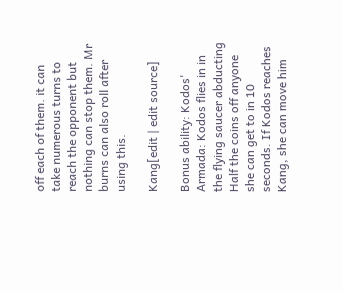off each of them. it can take numerous turns to reach the opponent but nothing can stop them. Mr burns can also roll after using this.

Kang[edit | edit source]

Bonus ability: Kodos' Armada: Kodos flies in in the flying saucer abducting Half the coins off anyone she can get to in 10 seconds. If Kodos reaches Kang, she can move him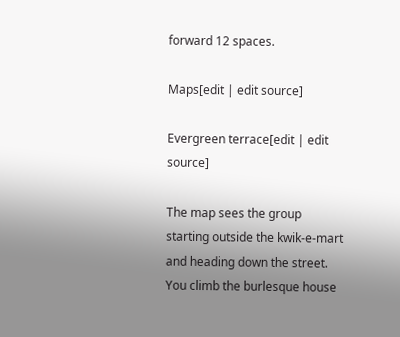forward 12 spaces.

Maps[edit | edit source]

Evergreen terrace[edit | edit source]

The map sees the group starting outside the kwik-e-mart and heading down the street. You climb the burlesque house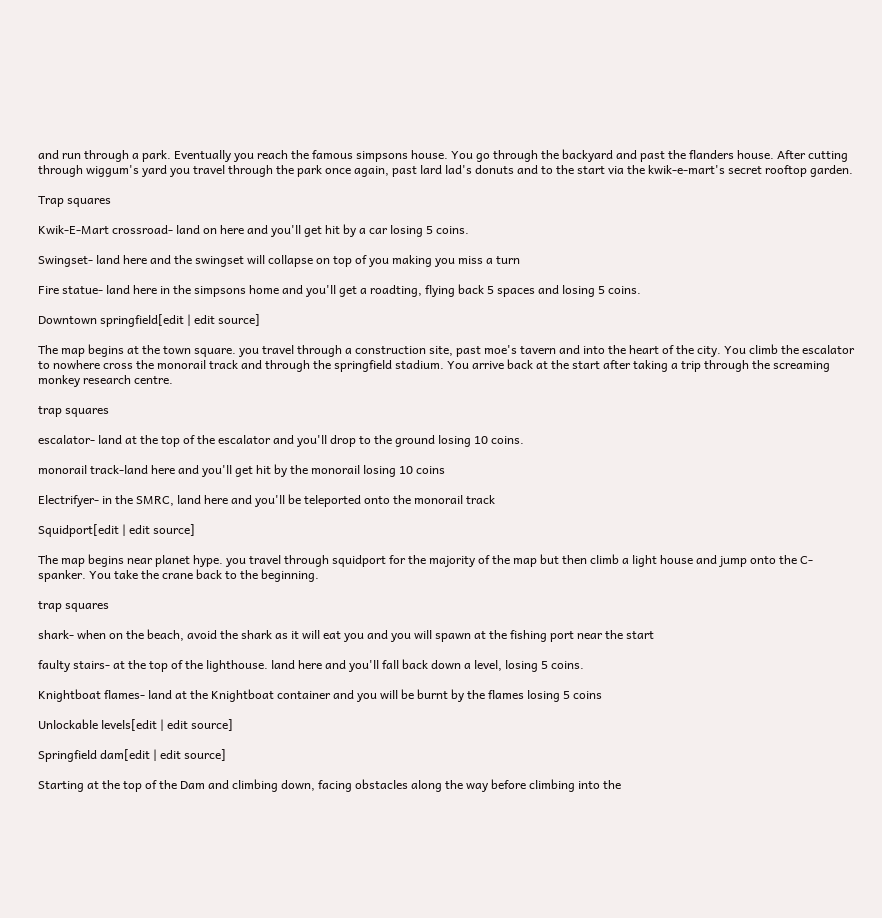and run through a park. Eventually you reach the famous simpsons house. You go through the backyard and past the flanders house. After cutting through wiggum's yard you travel through the park once again, past lard lad's donuts and to the start via the kwik-e-mart's secret rooftop garden.

Trap squares

Kwik-E-Mart crossroad- land on here and you'll get hit by a car losing 5 coins.

Swingset- land here and the swingset will collapse on top of you making you miss a turn

Fire statue- land here in the simpsons home and you'll get a roadting, flying back 5 spaces and losing 5 coins.

Downtown springfield[edit | edit source]

The map begins at the town square. you travel through a construction site, past moe's tavern and into the heart of the city. You climb the escalator to nowhere cross the monorail track and through the springfield stadium. You arrive back at the start after taking a trip through the screaming monkey research centre.

trap squares

escalator- land at the top of the escalator and you'll drop to the ground losing 10 coins.

monorail track-land here and you'll get hit by the monorail losing 10 coins

Electrifyer- in the SMRC, land here and you'll be teleported onto the monorail track

Squidport[edit | edit source]

The map begins near planet hype. you travel through squidport for the majority of the map but then climb a light house and jump onto the C-spanker. You take the crane back to the beginning.

trap squares

shark- when on the beach, avoid the shark as it will eat you and you will spawn at the fishing port near the start

faulty stairs- at the top of the lighthouse. land here and you'll fall back down a level, losing 5 coins.

Knightboat flames- land at the Knightboat container and you will be burnt by the flames losing 5 coins

Unlockable levels[edit | edit source]

Springfield dam[edit | edit source]

Starting at the top of the Dam and climbing down, facing obstacles along the way before climbing into the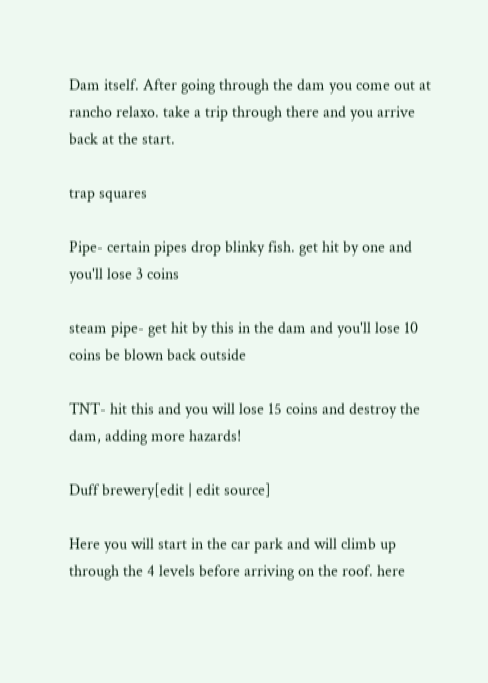Dam itself. After going through the dam you come out at rancho relaxo. take a trip through there and you arrive back at the start.

trap squares

Pipe- certain pipes drop blinky fish. get hit by one and you'll lose 3 coins

steam pipe- get hit by this in the dam and you'll lose 10 coins be blown back outside

TNT- hit this and you will lose 15 coins and destroy the dam, adding more hazards!

Duff brewery[edit | edit source]

Here you will start in the car park and will climb up through the 4 levels before arriving on the roof. here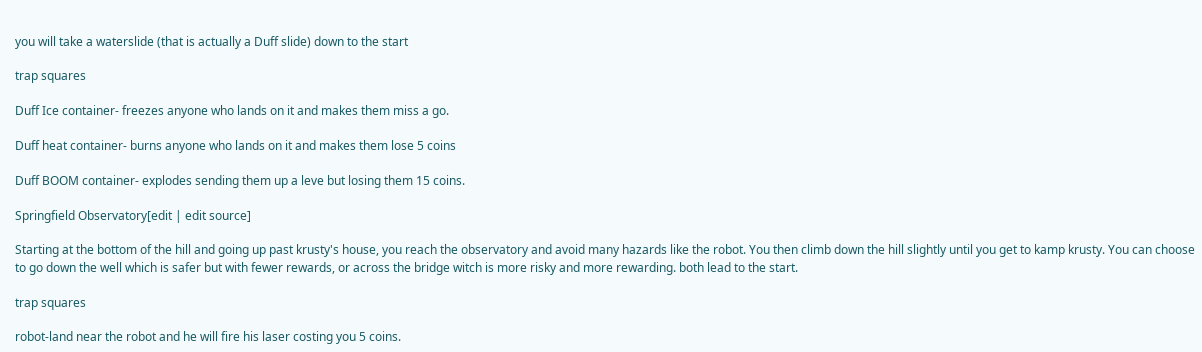you will take a waterslide (that is actually a Duff slide) down to the start

trap squares

Duff Ice container- freezes anyone who lands on it and makes them miss a go.

Duff heat container- burns anyone who lands on it and makes them lose 5 coins

Duff BOOM container- explodes sending them up a leve but losing them 15 coins.

Springfield Observatory[edit | edit source]

Starting at the bottom of the hill and going up past krusty's house, you reach the observatory and avoid many hazards like the robot. You then climb down the hill slightly until you get to kamp krusty. You can choose to go down the well which is safer but with fewer rewards, or across the bridge witch is more risky and more rewarding. both lead to the start.

trap squares

robot-land near the robot and he will fire his laser costing you 5 coins.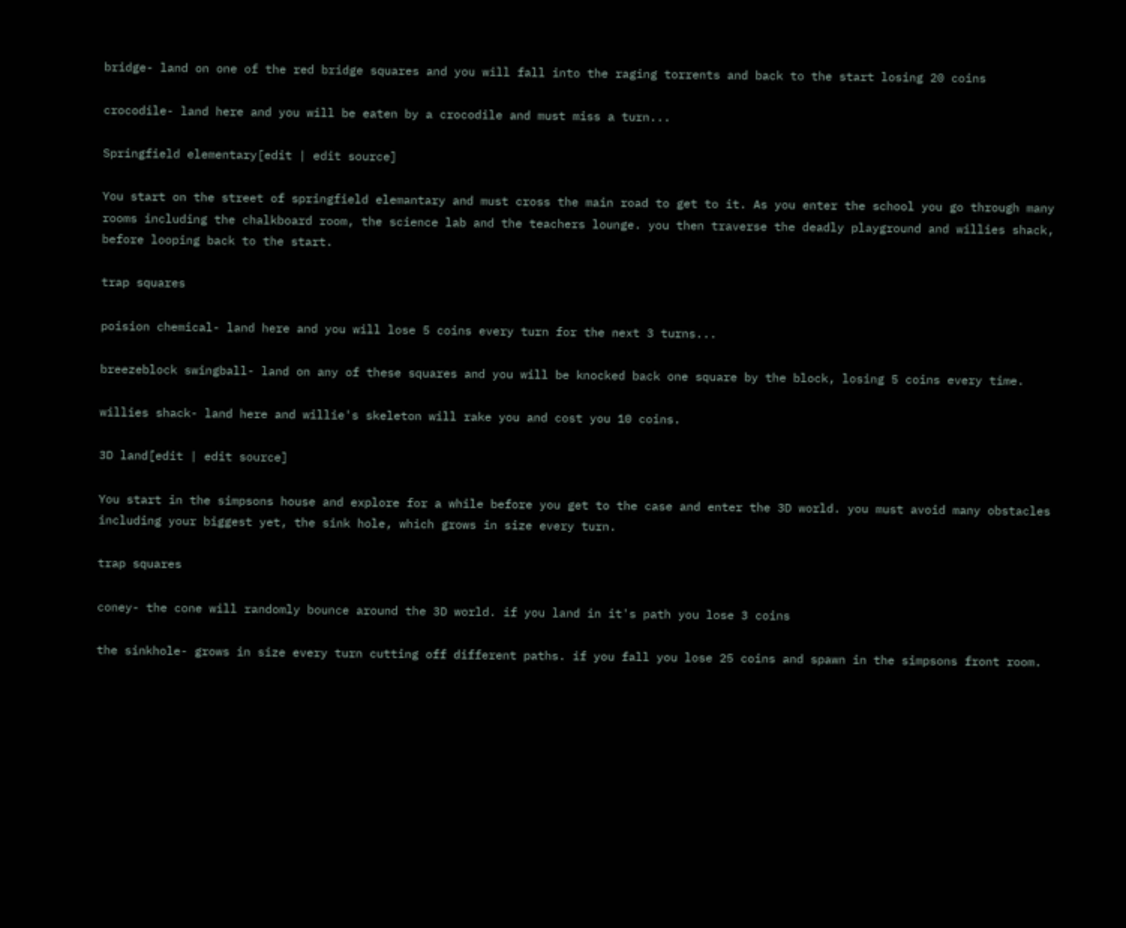bridge- land on one of the red bridge squares and you will fall into the raging torrents and back to the start losing 20 coins

crocodile- land here and you will be eaten by a crocodile and must miss a turn...

Springfield elementary[edit | edit source]

You start on the street of springfield elemantary and must cross the main road to get to it. As you enter the school you go through many rooms including the chalkboard room, the science lab and the teachers lounge. you then traverse the deadly playground and willies shack, before looping back to the start.

trap squares

poision chemical- land here and you will lose 5 coins every turn for the next 3 turns...

breezeblock swingball- land on any of these squares and you will be knocked back one square by the block, losing 5 coins every time.

willies shack- land here and willie's skeleton will rake you and cost you 10 coins.

3D land[edit | edit source]

You start in the simpsons house and explore for a while before you get to the case and enter the 3D world. you must avoid many obstacles including your biggest yet, the sink hole, which grows in size every turn.

trap squares

coney- the cone will randomly bounce around the 3D world. if you land in it's path you lose 3 coins

the sinkhole- grows in size every turn cutting off different paths. if you fall you lose 25 coins and spawn in the simpsons front room.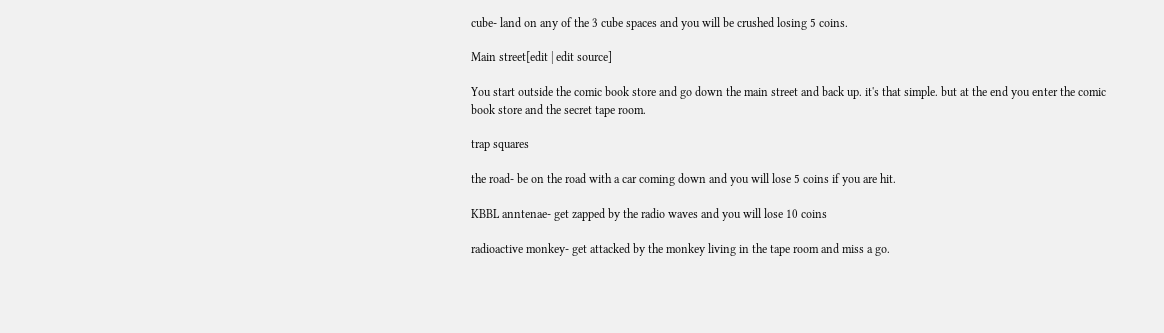cube- land on any of the 3 cube spaces and you will be crushed losing 5 coins.

Main street[edit | edit source]

You start outside the comic book store and go down the main street and back up. it's that simple. but at the end you enter the comic book store and the secret tape room.

trap squares

the road- be on the road with a car coming down and you will lose 5 coins if you are hit.

KBBL anntenae- get zapped by the radio waves and you will lose 10 coins

radioactive monkey- get attacked by the monkey living in the tape room and miss a go.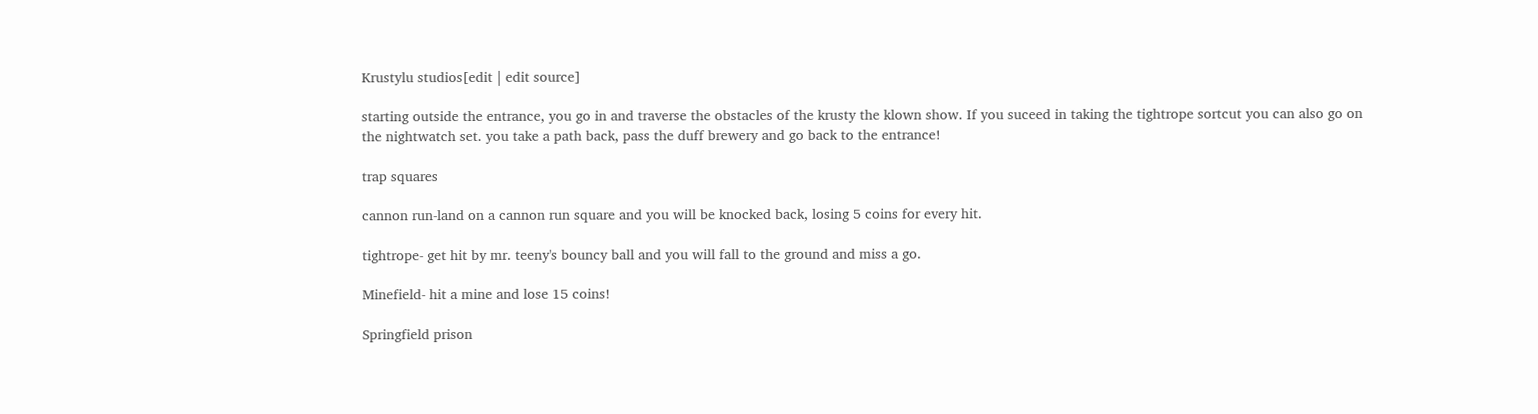Krustylu studios[edit | edit source]

starting outside the entrance, you go in and traverse the obstacles of the krusty the klown show. If you suceed in taking the tightrope sortcut you can also go on the nightwatch set. you take a path back, pass the duff brewery and go back to the entrance!

trap squares

cannon run-land on a cannon run square and you will be knocked back, losing 5 coins for every hit.

tightrope- get hit by mr. teeny's bouncy ball and you will fall to the ground and miss a go.

Minefield- hit a mine and lose 15 coins!

Springfield prison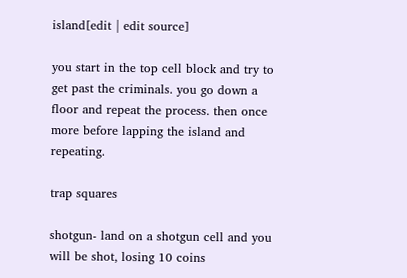island[edit | edit source]

you start in the top cell block and try to get past the criminals. you go down a floor and repeat the process. then once more before lapping the island and repeating.

trap squares

shotgun- land on a shotgun cell and you will be shot, losing 10 coins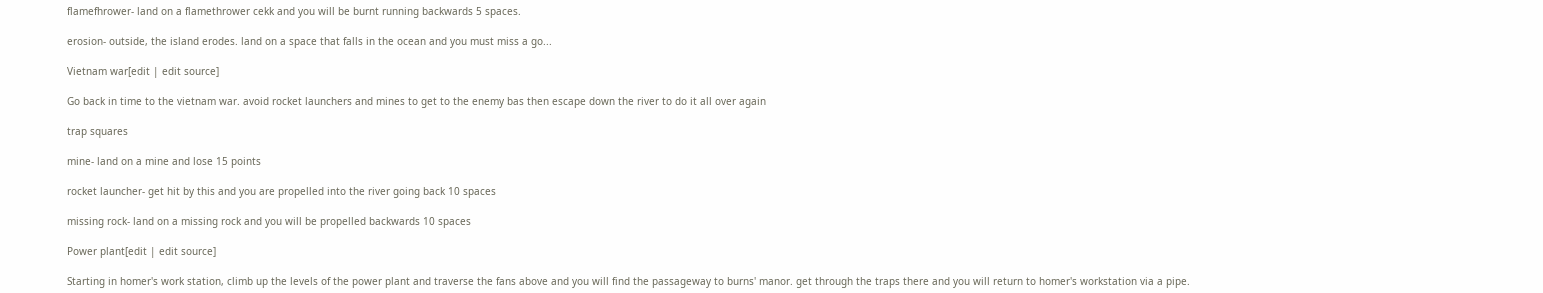flamefhrower- land on a flamethrower cekk and you will be burnt running backwards 5 spaces.

erosion- outside, the island erodes. land on a space that falls in the ocean and you must miss a go...

Vietnam war[edit | edit source]

Go back in time to the vietnam war. avoid rocket launchers and mines to get to the enemy bas then escape down the river to do it all over again

trap squares

mine- land on a mine and lose 15 points

rocket launcher- get hit by this and you are propelled into the river going back 10 spaces

missing rock- land on a missing rock and you will be propelled backwards 10 spaces

Power plant[edit | edit source]

Starting in homer's work station, climb up the levels of the power plant and traverse the fans above and you will find the passageway to burns' manor. get through the traps there and you will return to homer's workstation via a pipe.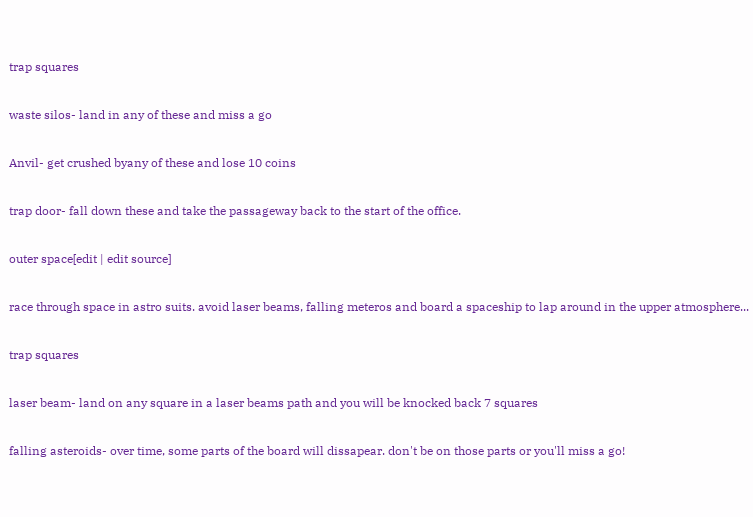trap squares

waste silos- land in any of these and miss a go

Anvil- get crushed byany of these and lose 10 coins

trap door- fall down these and take the passageway back to the start of the office.

outer space[edit | edit source]

race through space in astro suits. avoid laser beams, falling meteros and board a spaceship to lap around in the upper atmosphere...

trap squares

laser beam- land on any square in a laser beams path and you will be knocked back 7 squares

falling asteroids- over time, some parts of the board will dissapear. don't be on those parts or you'll miss a go!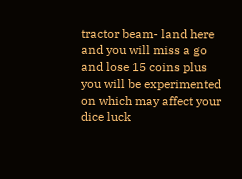tractor beam- land here and you will miss a go and lose 15 coins plus you will be experimented on which may affect your dice luck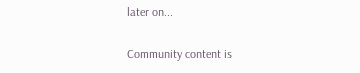later on...

Community content is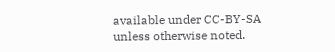available under CC-BY-SA unless otherwise noted.